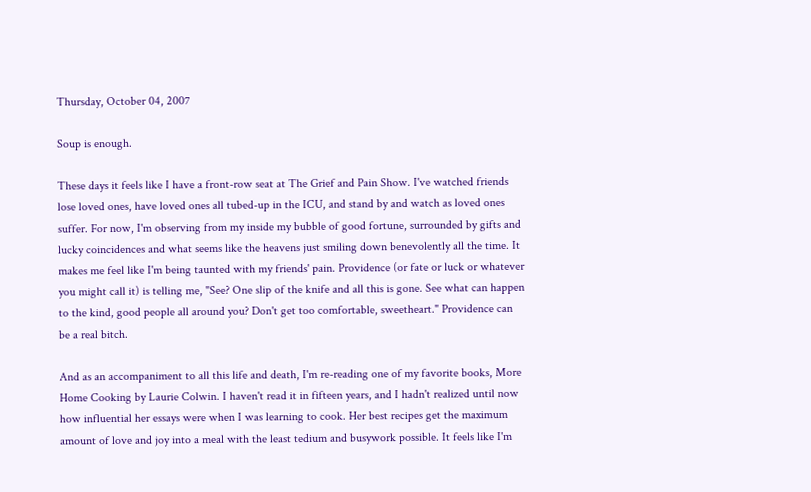Thursday, October 04, 2007

Soup is enough.

These days it feels like I have a front-row seat at The Grief and Pain Show. I've watched friends lose loved ones, have loved ones all tubed-up in the ICU, and stand by and watch as loved ones suffer. For now, I'm observing from my inside my bubble of good fortune, surrounded by gifts and lucky coincidences and what seems like the heavens just smiling down benevolently all the time. It makes me feel like I'm being taunted with my friends' pain. Providence (or fate or luck or whatever you might call it) is telling me, "See? One slip of the knife and all this is gone. See what can happen to the kind, good people all around you? Don't get too comfortable, sweetheart." Providence can be a real bitch.

And as an accompaniment to all this life and death, I'm re-reading one of my favorite books, More Home Cooking by Laurie Colwin. I haven't read it in fifteen years, and I hadn't realized until now how influential her essays were when I was learning to cook. Her best recipes get the maximum amount of love and joy into a meal with the least tedium and busywork possible. It feels like I'm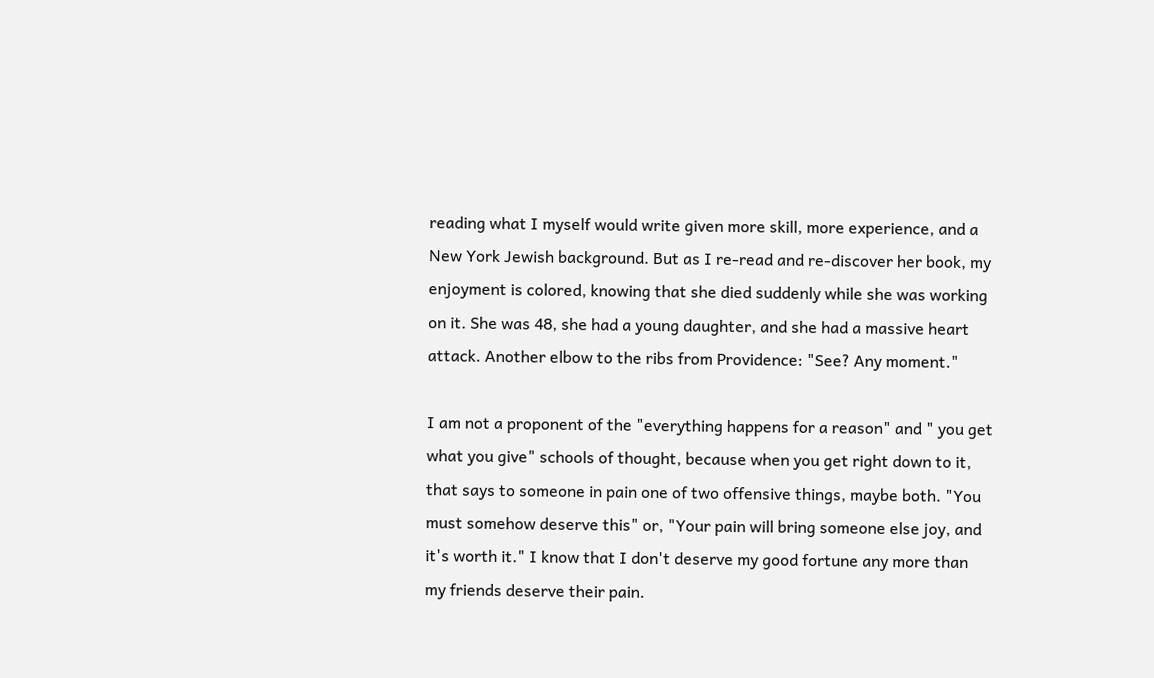reading what I myself would write given more skill, more experience, and a New York Jewish background. But as I re-read and re-discover her book, my enjoyment is colored, knowing that she died suddenly while she was working on it. She was 48, she had a young daughter, and she had a massive heart attack. Another elbow to the ribs from Providence: "See? Any moment."

I am not a proponent of the "everything happens for a reason" and " you get what you give" schools of thought, because when you get right down to it, that says to someone in pain one of two offensive things, maybe both. "You must somehow deserve this" or, "Your pain will bring someone else joy, and it's worth it." I know that I don't deserve my good fortune any more than my friends deserve their pain.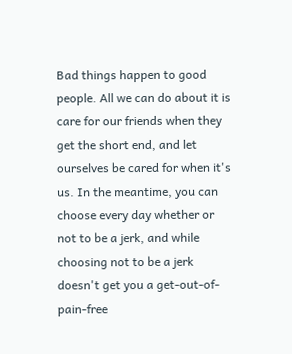Bad things happen to good people. All we can do about it is care for our friends when they get the short end, and let ourselves be cared for when it's us. In the meantime, you can choose every day whether or not to be a jerk, and while choosing not to be a jerk doesn't get you a get-out-of-pain-free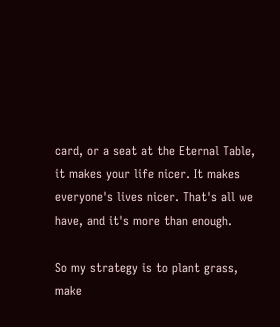card, or a seat at the Eternal Table, it makes your life nicer. It makes everyone's lives nicer. That's all we have, and it's more than enough.

So my strategy is to plant grass, make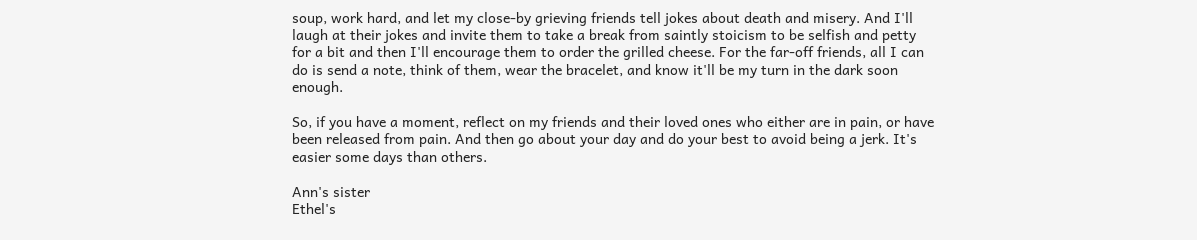soup, work hard, and let my close-by grieving friends tell jokes about death and misery. And I'll laugh at their jokes and invite them to take a break from saintly stoicism to be selfish and petty for a bit and then I'll encourage them to order the grilled cheese. For the far-off friends, all I can do is send a note, think of them, wear the bracelet, and know it'll be my turn in the dark soon enough.

So, if you have a moment, reflect on my friends and their loved ones who either are in pain, or have been released from pain. And then go about your day and do your best to avoid being a jerk. It's easier some days than others.

Ann's sister
Ethel's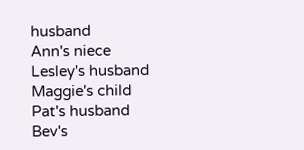husband
Ann's niece
Lesley's husband
Maggie's child
Pat's husband
Bev's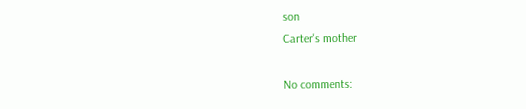son
Carter's mother

No comments: